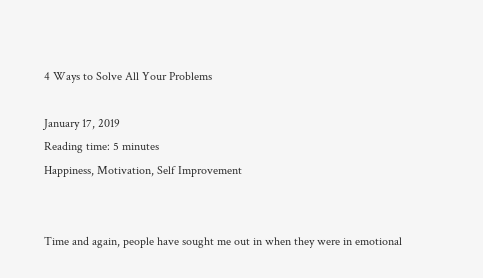4 Ways to Solve All Your Problems

January 17, 2019
Reading time: 5 minutes
Happiness, Motivation, Self Improvement


Time and again, people have sought me out in when they were in emotional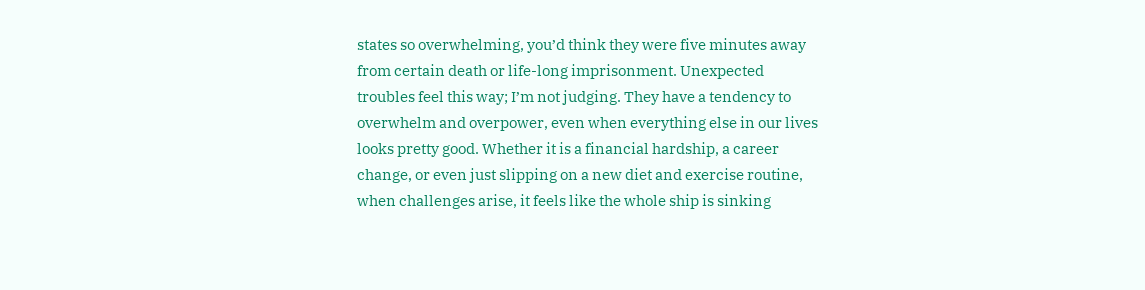states so overwhelming, you’d think they were five minutes away from certain death or life-long imprisonment. Unexpected troubles feel this way; I’m not judging. They have a tendency to overwhelm and overpower, even when everything else in our lives looks pretty good. Whether it is a financial hardship, a career change, or even just slipping on a new diet and exercise routine, when challenges arise, it feels like the whole ship is sinking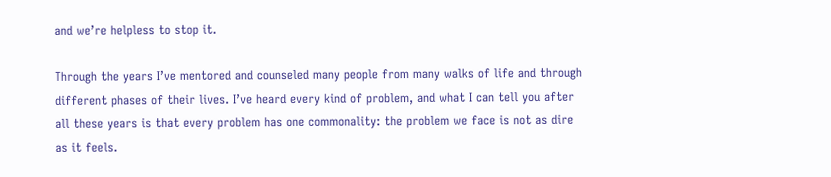and we’re helpless to stop it.

Through the years I’ve mentored and counseled many people from many walks of life and through different phases of their lives. I’ve heard every kind of problem, and what I can tell you after all these years is that every problem has one commonality: the problem we face is not as dire as it feels.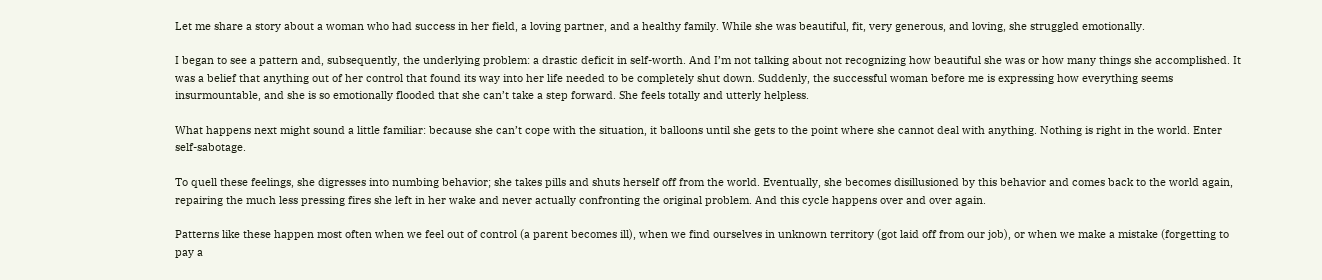Let me share a story about a woman who had success in her field, a loving partner, and a healthy family. While she was beautiful, fit, very generous, and loving, she struggled emotionally.

I began to see a pattern and, subsequently, the underlying problem: a drastic deficit in self-worth. And I’m not talking about not recognizing how beautiful she was or how many things she accomplished. It was a belief that anything out of her control that found its way into her life needed to be completely shut down. Suddenly, the successful woman before me is expressing how everything seems insurmountable, and she is so emotionally flooded that she can’t take a step forward. She feels totally and utterly helpless.

What happens next might sound a little familiar: because she can’t cope with the situation, it balloons until she gets to the point where she cannot deal with anything. Nothing is right in the world. Enter self-sabotage.

To quell these feelings, she digresses into numbing behavior; she takes pills and shuts herself off from the world. Eventually, she becomes disillusioned by this behavior and comes back to the world again, repairing the much less pressing fires she left in her wake and never actually confronting the original problem. And this cycle happens over and over again.

Patterns like these happen most often when we feel out of control (a parent becomes ill), when we find ourselves in unknown territory (got laid off from our job), or when we make a mistake (forgetting to pay a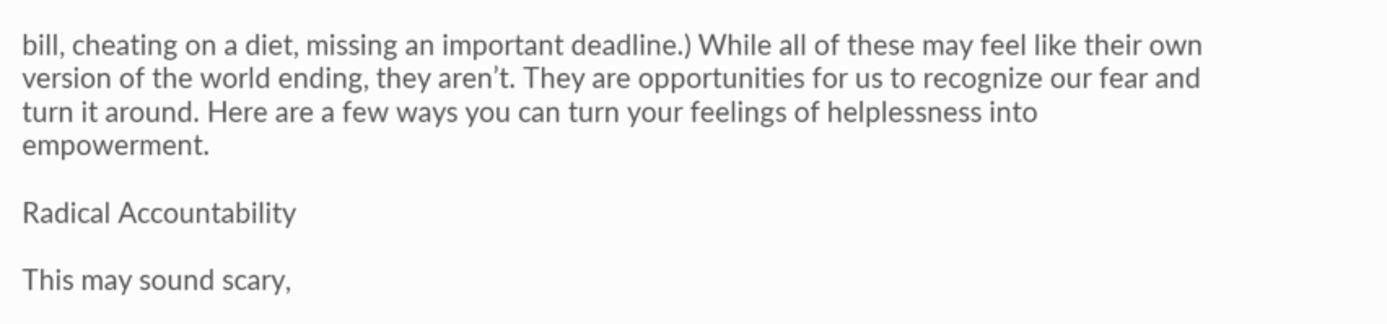bill, cheating on a diet, missing an important deadline.) While all of these may feel like their own version of the world ending, they aren’t. They are opportunities for us to recognize our fear and turn it around. Here are a few ways you can turn your feelings of helplessness into empowerment.

Radical Accountability

This may sound scary,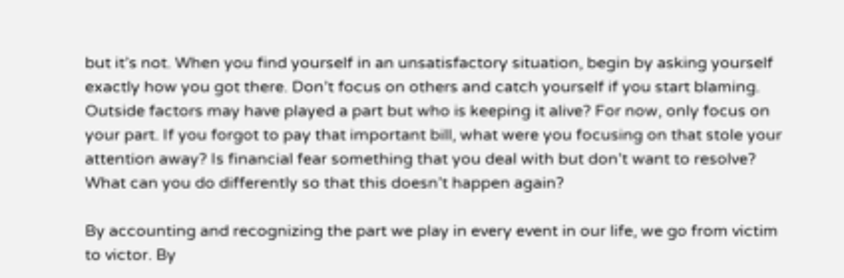but it’s not. When you find yourself in an unsatisfactory situation, begin by asking yourself exactly how you got there. Don’t focus on others and catch yourself if you start blaming. Outside factors may have played a part but who is keeping it alive? For now, only focus on your part. If you forgot to pay that important bill, what were you focusing on that stole your attention away? Is financial fear something that you deal with but don’t want to resolve? What can you do differently so that this doesn’t happen again?

By accounting and recognizing the part we play in every event in our life, we go from victim to victor. By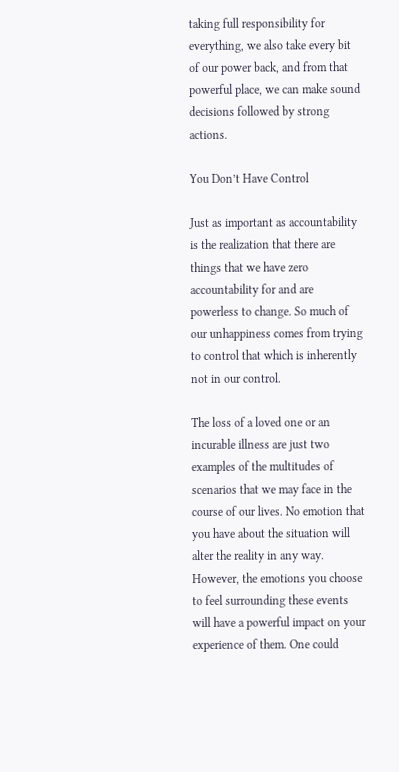taking full responsibility for everything, we also take every bit of our power back, and from that powerful place, we can make sound decisions followed by strong actions.

You Don’t Have Control

Just as important as accountability is the realization that there are things that we have zero accountability for and are powerless to change. So much of our unhappiness comes from trying to control that which is inherently not in our control.

The loss of a loved one or an incurable illness are just two examples of the multitudes of scenarios that we may face in the course of our lives. No emotion that you have about the situation will alter the reality in any way. However, the emotions you choose to feel surrounding these events will have a powerful impact on your experience of them. One could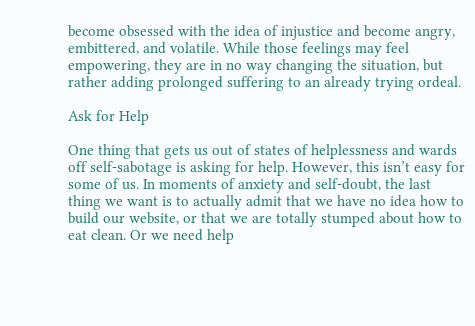become obsessed with the idea of injustice and become angry, embittered, and volatile. While those feelings may feel empowering, they are in no way changing the situation, but rather adding prolonged suffering to an already trying ordeal.

Ask for Help

One thing that gets us out of states of helplessness and wards off self-sabotage is asking for help. However, this isn’t easy for some of us. In moments of anxiety and self-doubt, the last thing we want is to actually admit that we have no idea how to build our website, or that we are totally stumped about how to eat clean. Or we need help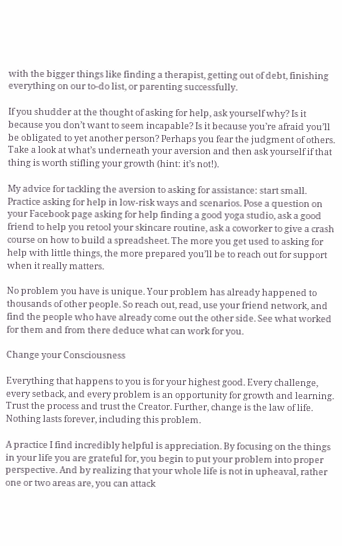with the bigger things like finding a therapist, getting out of debt, finishing everything on our to-do list, or parenting successfully.

If you shudder at the thought of asking for help, ask yourself why? Is it because you don’t want to seem incapable? Is it because you’re afraid you’ll be obligated to yet another person? Perhaps you fear the judgment of others. Take a look at what’s underneath your aversion and then ask yourself if that thing is worth stifling your growth (hint: it’s not!).

My advice for tackling the aversion to asking for assistance: start small. Practice asking for help in low-risk ways and scenarios. Pose a question on your Facebook page asking for help finding a good yoga studio, ask a good friend to help you retool your skincare routine, ask a coworker to give a crash course on how to build a spreadsheet. The more you get used to asking for help with little things, the more prepared you’ll be to reach out for support when it really matters.

No problem you have is unique. Your problem has already happened to thousands of other people. So reach out, read, use your friend network, and find the people who have already come out the other side. See what worked for them and from there deduce what can work for you.

Change your Consciousness

Everything that happens to you is for your highest good. Every challenge, every setback, and every problem is an opportunity for growth and learning. Trust the process and trust the Creator. Further, change is the law of life. Nothing lasts forever, including this problem.

A practice I find incredibly helpful is appreciation. By focusing on the things in your life you are grateful for, you begin to put your problem into proper perspective. And by realizing that your whole life is not in upheaval, rather one or two areas are, you can attack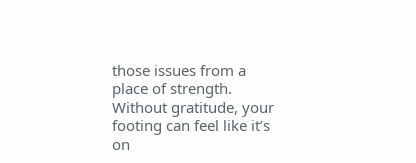those issues from a place of strength. Without gratitude, your footing can feel like it’s on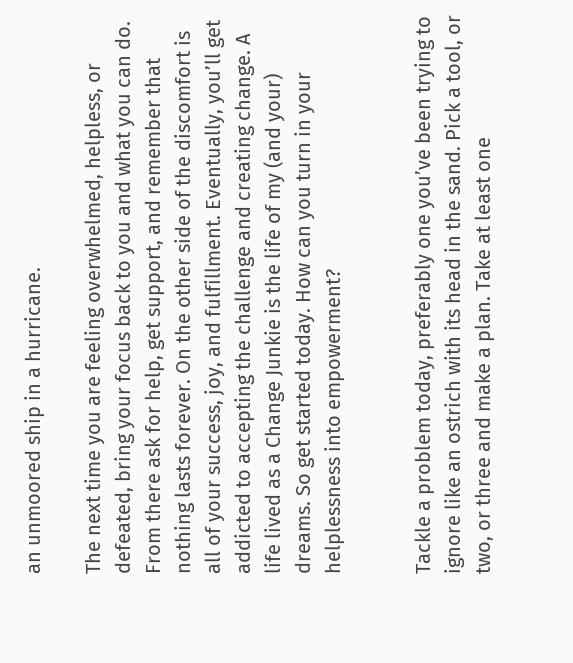an unmoored ship in a hurricane.

The next time you are feeling overwhelmed, helpless, or defeated, bring your focus back to you and what you can do. From there ask for help, get support, and remember that nothing lasts forever. On the other side of the discomfort is all of your success, joy, and fulfillment. Eventually, you’ll get addicted to accepting the challenge and creating change. A life lived as a Change Junkie is the life of my (and your) dreams. So get started today. How can you turn in your helplessness into empowerment?


Tackle a problem today, preferably one you’ve been trying to ignore like an ostrich with its head in the sand. Pick a tool, or two, or three and make a plan. Take at least one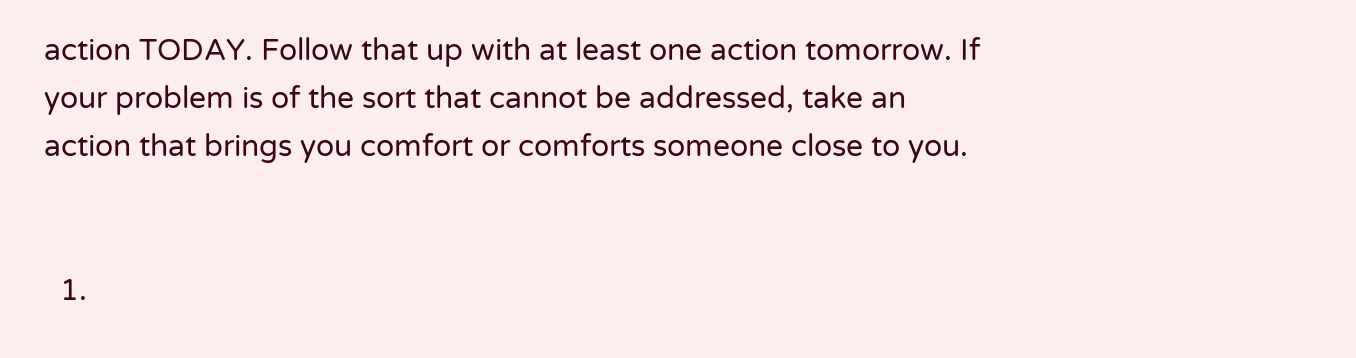action TODAY. Follow that up with at least one action tomorrow. If your problem is of the sort that cannot be addressed, take an action that brings you comfort or comforts someone close to you.


  1.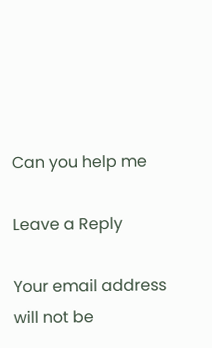Can you help me

Leave a Reply

Your email address will not be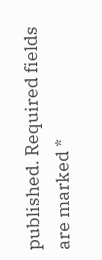published. Required fields are marked *